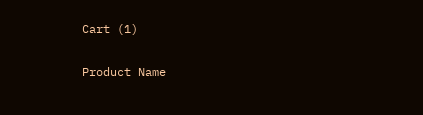Cart (1)

Product Name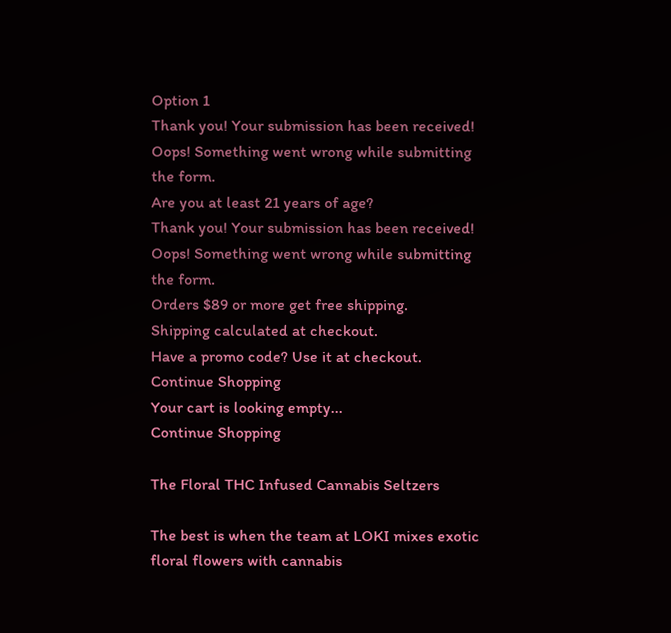Option 1
Thank you! Your submission has been received!
Oops! Something went wrong while submitting the form.
Are you at least 21 years of age?
Thank you! Your submission has been received!
Oops! Something went wrong while submitting the form.
Orders $89 or more get free shipping.
Shipping calculated at checkout.
Have a promo code? Use it at checkout.
Continue Shopping
Your cart is looking empty...
Continue Shopping

The Floral THC Infused Cannabis Seltzers

The best is when the team at LOKI mixes exotic floral flowers with cannabis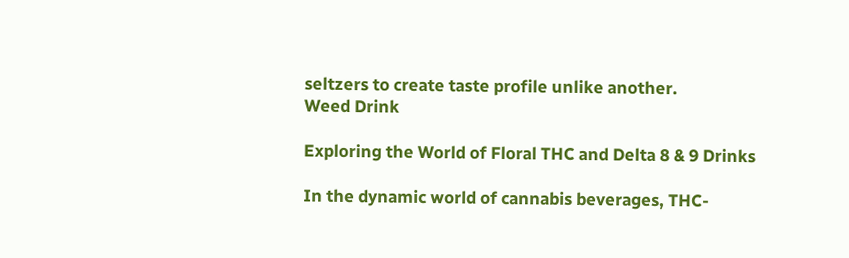seltzers to create taste profile unlike another.
Weed Drink

Exploring the World of Floral THC and Delta 8 & 9 Drinks

In the dynamic world of cannabis beverages, THC-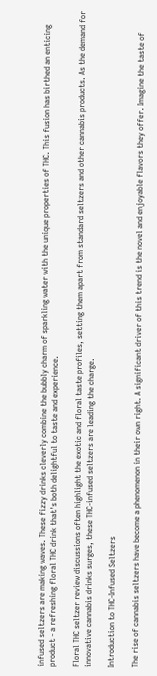infused seltzers are making waves. These fizzy drinks cleverly combine the bubbly charm of sparkling water with the unique properties of THC. This fusion has birthed an enticing product - a refreshing floral THC drink that's both delightful to taste and experience.

Floral THC seltzer review discussions often highlight the exotic and floral taste profiles, setting them apart from standard seltzers and other cannabis products. As the demand for innovative cannabis drinks surges, these THC-infused seltzers are leading the charge.

Introduction to THC-Infused Seltzers

The rise of cannabis seltzers have become a phenomenon in their own right. A significant driver of this trend is the novel and enjoyable flavors they offer. Imagine the taste of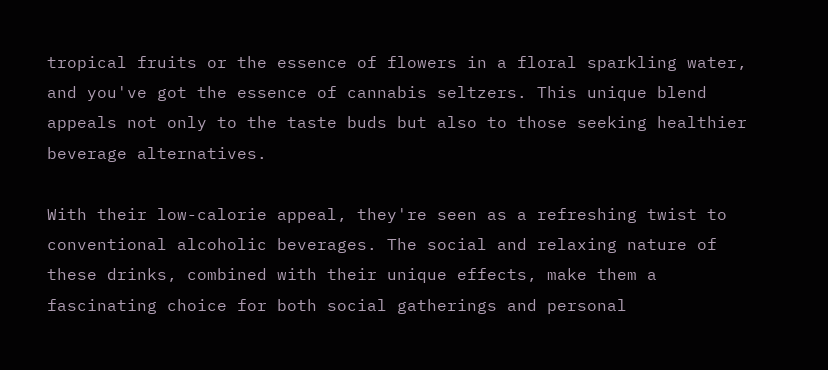tropical fruits or the essence of flowers in a floral sparkling water, and you've got the essence of cannabis seltzers. This unique blend appeals not only to the taste buds but also to those seeking healthier beverage alternatives.

With their low-calorie appeal, they're seen as a refreshing twist to conventional alcoholic beverages. The social and relaxing nature of these drinks, combined with their unique effects, make them a fascinating choice for both social gatherings and personal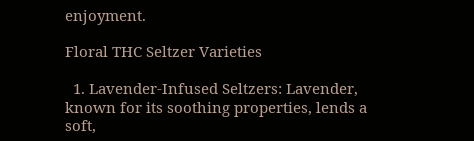enjoyment.

Floral THC Seltzer Varieties

  1. Lavender-Infused Seltzers: Lavender, known for its soothing properties, lends a soft,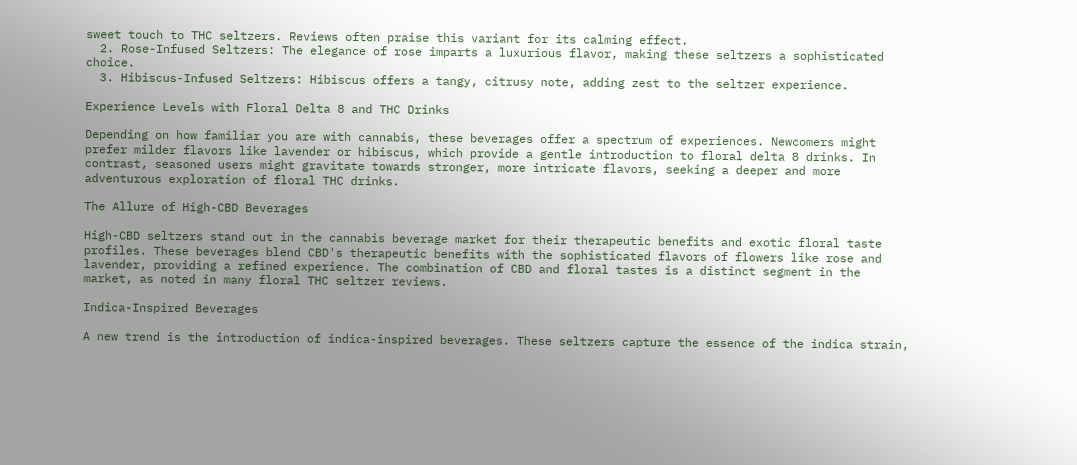sweet touch to THC seltzers. Reviews often praise this variant for its calming effect.
  2. Rose-Infused Seltzers: The elegance of rose imparts a luxurious flavor, making these seltzers a sophisticated choice.
  3. Hibiscus-Infused Seltzers: Hibiscus offers a tangy, citrusy note, adding zest to the seltzer experience.

Experience Levels with Floral Delta 8 and THC Drinks

Depending on how familiar you are with cannabis, these beverages offer a spectrum of experiences. Newcomers might prefer milder flavors like lavender or hibiscus, which provide a gentle introduction to floral delta 8 drinks. In contrast, seasoned users might gravitate towards stronger, more intricate flavors, seeking a deeper and more adventurous exploration of floral THC drinks.

The Allure of High-CBD Beverages

High-CBD seltzers stand out in the cannabis beverage market for their therapeutic benefits and exotic floral taste profiles. These beverages blend CBD's therapeutic benefits with the sophisticated flavors of flowers like rose and lavender, providing a refined experience. The combination of CBD and floral tastes is a distinct segment in the market, as noted in many floral THC seltzer reviews.

Indica-Inspired Beverages

A new trend is the introduction of indica-inspired beverages. These seltzers capture the essence of the indica strain,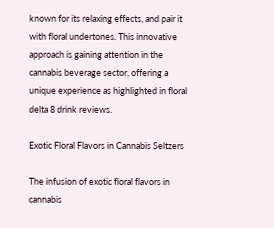known for its relaxing effects, and pair it with floral undertones. This innovative approach is gaining attention in the cannabis beverage sector, offering a unique experience as highlighted in floral delta 8 drink reviews.

Exotic Floral Flavors in Cannabis Seltzers

The infusion of exotic floral flavors in cannabis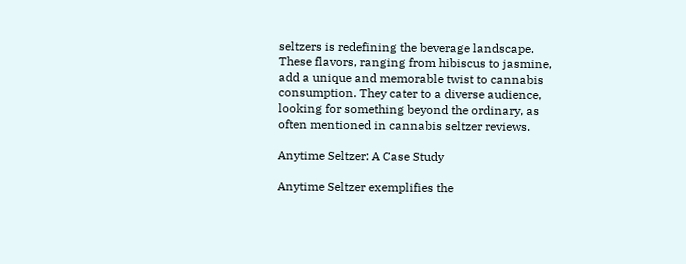seltzers is redefining the beverage landscape. These flavors, ranging from hibiscus to jasmine, add a unique and memorable twist to cannabis consumption. They cater to a diverse audience, looking for something beyond the ordinary, as often mentioned in cannabis seltzer reviews.

Anytime Seltzer: A Case Study

Anytime Seltzer exemplifies the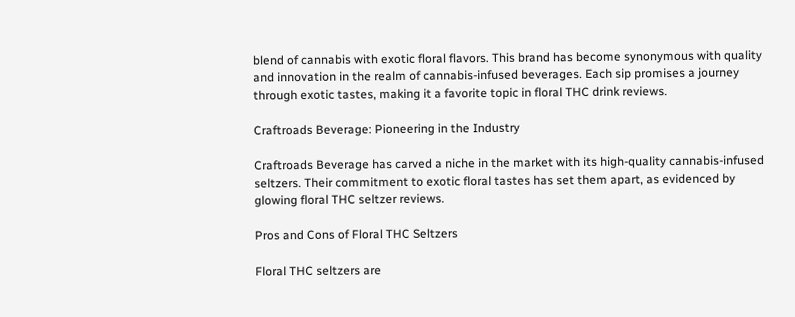blend of cannabis with exotic floral flavors. This brand has become synonymous with quality and innovation in the realm of cannabis-infused beverages. Each sip promises a journey through exotic tastes, making it a favorite topic in floral THC drink reviews.

Craftroads Beverage: Pioneering in the Industry

Craftroads Beverage has carved a niche in the market with its high-quality cannabis-infused seltzers. Their commitment to exotic floral tastes has set them apart, as evidenced by glowing floral THC seltzer reviews.

Pros and Cons of Floral THC Seltzers

Floral THC seltzers are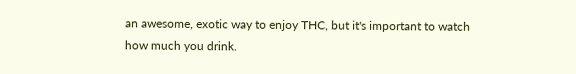an awesome, exotic way to enjoy THC, but it's important to watch how much you drink.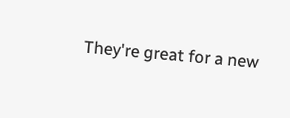They're great for a new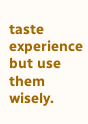taste experience but use them wisely.